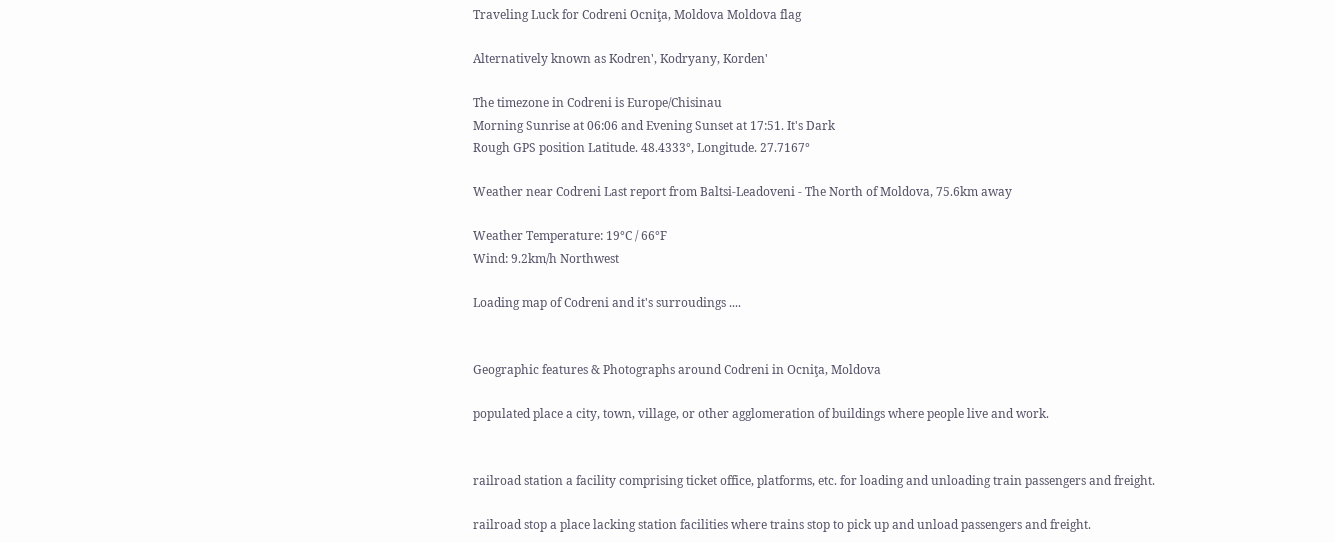Traveling Luck for Codreni Ocniţa, Moldova Moldova flag

Alternatively known as Kodren', Kodryany, Korden'

The timezone in Codreni is Europe/Chisinau
Morning Sunrise at 06:06 and Evening Sunset at 17:51. It's Dark
Rough GPS position Latitude. 48.4333°, Longitude. 27.7167°

Weather near Codreni Last report from Baltsi-Leadoveni - The North of Moldova, 75.6km away

Weather Temperature: 19°C / 66°F
Wind: 9.2km/h Northwest

Loading map of Codreni and it's surroudings ....


Geographic features & Photographs around Codreni in Ocniţa, Moldova

populated place a city, town, village, or other agglomeration of buildings where people live and work.


railroad station a facility comprising ticket office, platforms, etc. for loading and unloading train passengers and freight.

railroad stop a place lacking station facilities where trains stop to pick up and unload passengers and freight.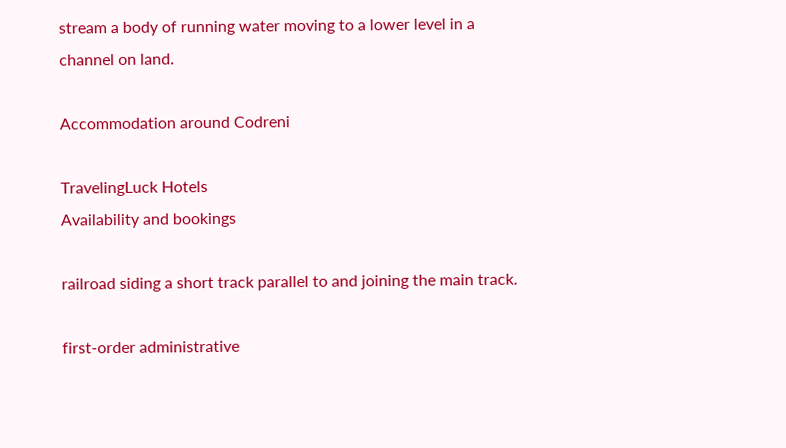stream a body of running water moving to a lower level in a channel on land.

Accommodation around Codreni

TravelingLuck Hotels
Availability and bookings

railroad siding a short track parallel to and joining the main track.

first-order administrative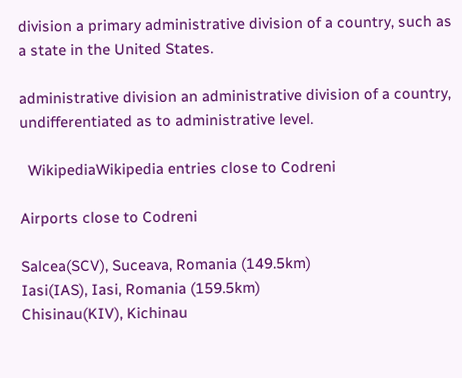division a primary administrative division of a country, such as a state in the United States.

administrative division an administrative division of a country, undifferentiated as to administrative level.

  WikipediaWikipedia entries close to Codreni

Airports close to Codreni

Salcea(SCV), Suceava, Romania (149.5km)
Iasi(IAS), Iasi, Romania (159.5km)
Chisinau(KIV), Kichinau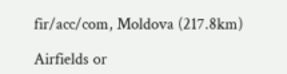fir/acc/com, Moldova (217.8km)

Airfields or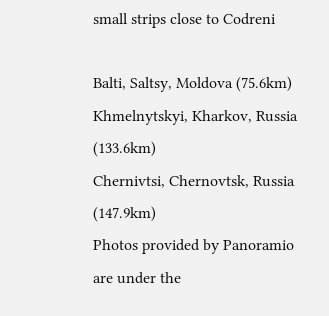small strips close to Codreni

Balti, Saltsy, Moldova (75.6km)
Khmelnytskyi, Kharkov, Russia (133.6km)
Chernivtsi, Chernovtsk, Russia (147.9km)
Photos provided by Panoramio are under the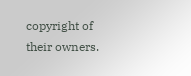copyright of their owners.